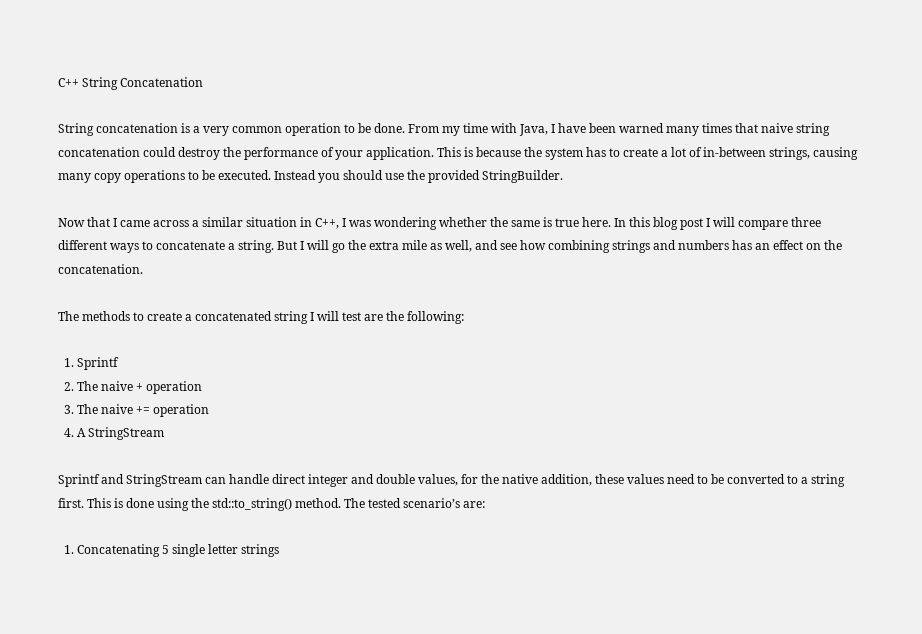C++ String Concatenation

String concatenation is a very common operation to be done. From my time with Java, I have been warned many times that naive string concatenation could destroy the performance of your application. This is because the system has to create a lot of in-between strings, causing many copy operations to be executed. Instead you should use the provided StringBuilder.

Now that I came across a similar situation in C++, I was wondering whether the same is true here. In this blog post I will compare three different ways to concatenate a string. But I will go the extra mile as well, and see how combining strings and numbers has an effect on the concatenation.

The methods to create a concatenated string I will test are the following:

  1. Sprintf
  2. The naive + operation
  3. The naive += operation
  4. A StringStream

Sprintf and StringStream can handle direct integer and double values, for the native addition, these values need to be converted to a string first. This is done using the std::to_string() method. The tested scenario’s are:

  1. Concatenating 5 single letter strings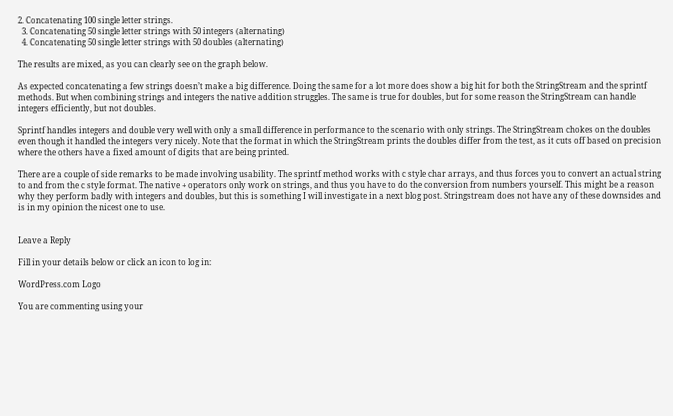2. Concatenating 100 single letter strings.
  3. Concatenating 50 single letter strings with 50 integers (alternating)
  4. Concatenating 50 single letter strings with 50 doubles (alternating)

The results are mixed, as you can clearly see on the graph below.

As expected concatenating a few strings doesn’t make a big difference. Doing the same for a lot more does show a big hit for both the StringStream and the sprintf methods. But when combining strings and integers the native addition struggles. The same is true for doubles, but for some reason the StringStream can handle integers efficiently, but not doubles.

Sprintf handles integers and double very well with only a small difference in performance to the scenario with only strings. The StringStream chokes on the doubles even though it handled the integers very nicely. Note that the format in which the StringStream prints the doubles differ from the test, as it cuts off based on precision where the others have a fixed amount of digits that are being printed.

There are a couple of side remarks to be made involving usability. The sprintf method works with c style char arrays, and thus forces you to convert an actual string to and from the c style format. The native + operators only work on strings, and thus you have to do the conversion from numbers yourself. This might be a reason why they perform badly with integers and doubles, but this is something I will investigate in a next blog post. Stringstream does not have any of these downsides and is in my opinion the nicest one to use.


Leave a Reply

Fill in your details below or click an icon to log in:

WordPress.com Logo

You are commenting using your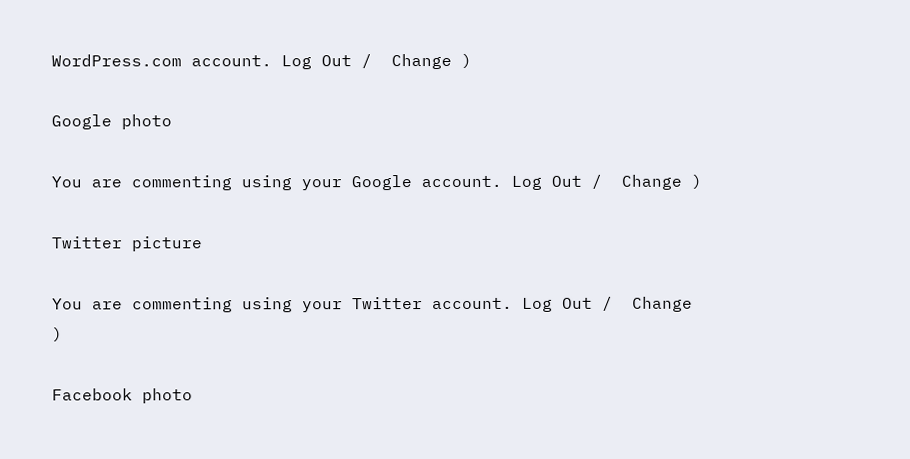WordPress.com account. Log Out /  Change )

Google photo

You are commenting using your Google account. Log Out /  Change )

Twitter picture

You are commenting using your Twitter account. Log Out /  Change )

Facebook photo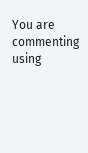You are commenting using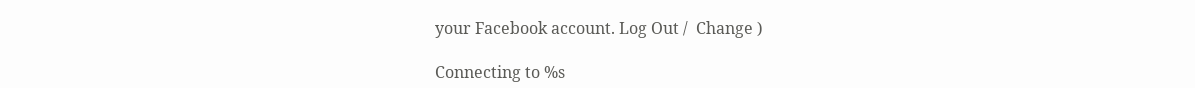your Facebook account. Log Out /  Change )

Connecting to %s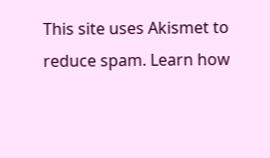This site uses Akismet to reduce spam. Learn how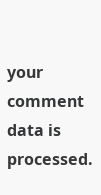your comment data is processed.